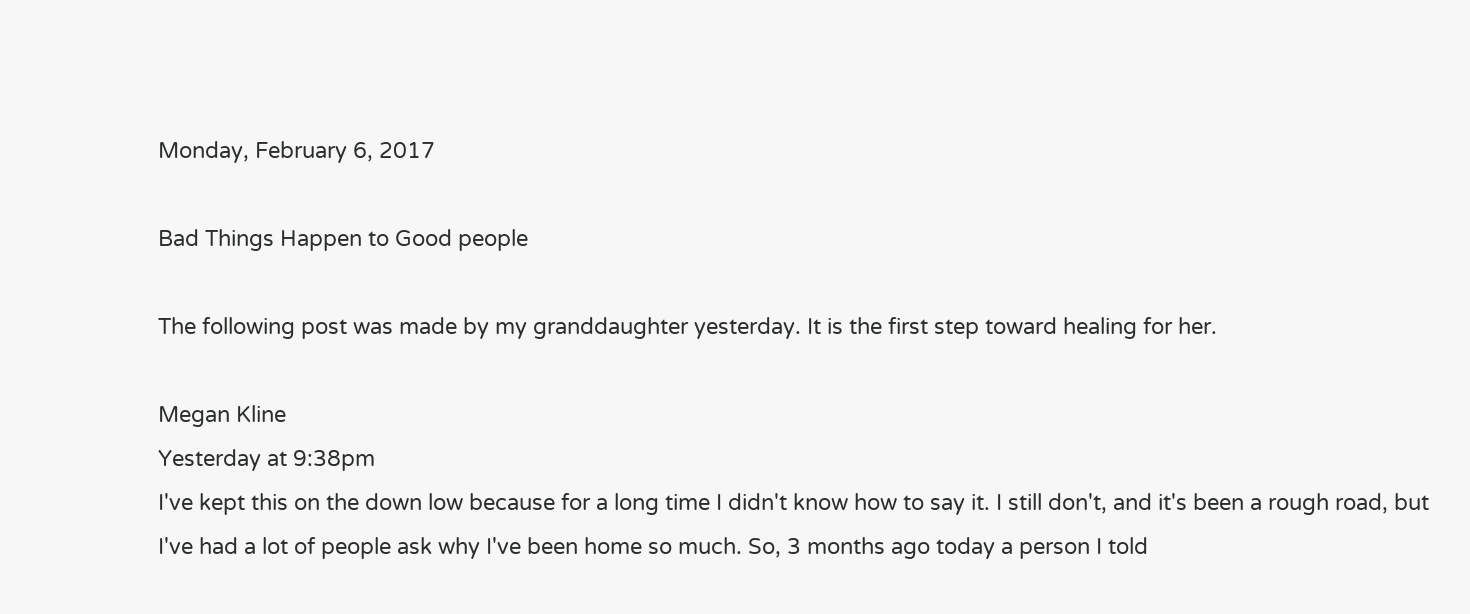Monday, February 6, 2017

Bad Things Happen to Good people

The following post was made by my granddaughter yesterday. It is the first step toward healing for her.

Megan Kline
Yesterday at 9:38pm
I've kept this on the down low because for a long time I didn't know how to say it. I still don't, and it's been a rough road, but I've had a lot of people ask why I've been home so much. So, 3 months ago today a person I told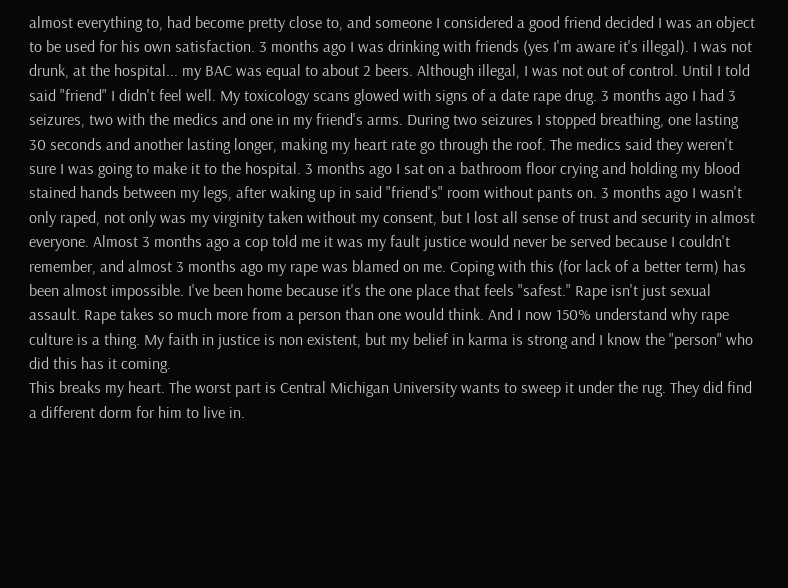almost everything to, had become pretty close to, and someone I considered a good friend decided I was an object to be used for his own satisfaction. 3 months ago I was drinking with friends (yes I'm aware it's illegal). I was not drunk, at the hospital... my BAC was equal to about 2 beers. Although illegal, I was not out of control. Until I told said "friend" I didn't feel well. My toxicology scans glowed with signs of a date rape drug. 3 months ago I had 3 seizures, two with the medics and one in my friend's arms. During two seizures I stopped breathing, one lasting 30 seconds and another lasting longer, making my heart rate go through the roof. The medics said they weren't sure I was going to make it to the hospital. 3 months ago I sat on a bathroom floor crying and holding my blood stained hands between my legs, after waking up in said "friend's" room without pants on. 3 months ago I wasn't only raped, not only was my virginity taken without my consent, but I lost all sense of trust and security in almost everyone. Almost 3 months ago a cop told me it was my fault justice would never be served because I couldn't remember, and almost 3 months ago my rape was blamed on me. Coping with this (for lack of a better term) has been almost impossible. I've been home because it's the one place that feels "safest." Rape isn't just sexual assault. Rape takes so much more from a person than one would think. And I now 150% understand why rape culture is a thing. My faith in justice is non existent, but my belief in karma is strong and I know the "person" who did this has it coming.
This breaks my heart. The worst part is Central Michigan University wants to sweep it under the rug. They did find a different dorm for him to live in.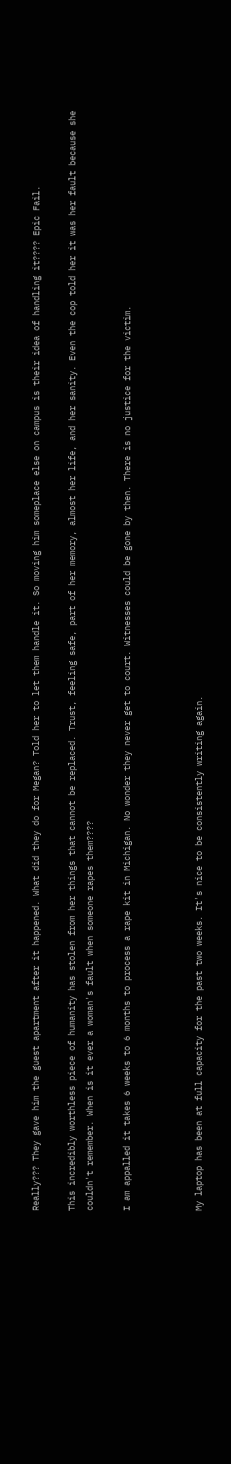Really??? They gave him the guest apartment after it happened. What did they do for Megan? Told her to let them handle it. So moving him someplace else on campus is their idea of handling it???? Epic Fail.

This incredibly worthless piece of humanity has stolen from her things that cannot be replaced. Trust, feeling safe, part of her memory, almost her life, and her sanity. Even the cop told her it was her fault because she couldn't remember. When is it ever a woman's fault when someone rapes them????

I am appalled it takes 6 weeks to 6 months to process a rape kit in Michigan. No wonder they never get to court. Witnesses could be gone by then. There is no justice for the victim.



My laptop has been at full capacity for the past two weeks. It's nice to be consistently writing again.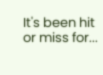It's been hit or miss for...